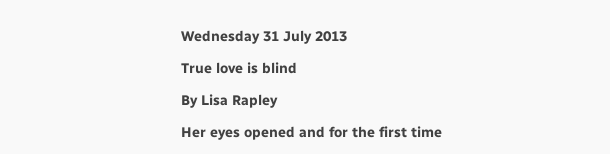Wednesday 31 July 2013

True love is blind

By Lisa Rapley

Her eyes opened and for the first time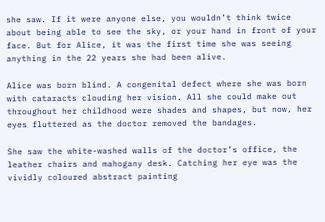she saw. If it were anyone else, you wouldn’t think twice about being able to see the sky, or your hand in front of your face. But for Alice, it was the first time she was seeing anything in the 22 years she had been alive.

Alice was born blind. A congenital defect where she was born with cataracts clouding her vision. All she could make out throughout her childhood were shades and shapes, but now, her eyes fluttered as the doctor removed the bandages.

She saw the white-washed walls of the doctor’s office, the leather chairs and mahogany desk. Catching her eye was the vividly coloured abstract painting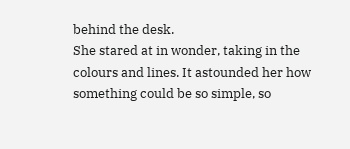behind the desk.
She stared at in wonder, taking in the colours and lines. It astounded her how something could be so simple, so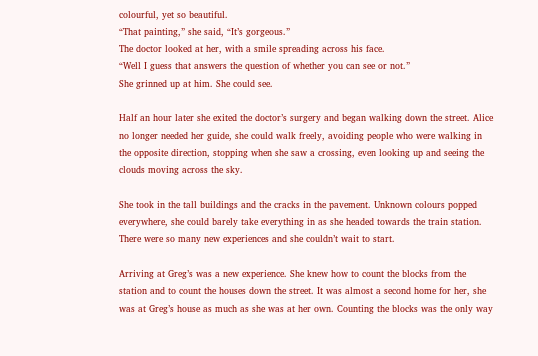colourful, yet so beautiful.
“That painting,” she said, “It’s gorgeous.”
The doctor looked at her, with a smile spreading across his face.
“Well I guess that answers the question of whether you can see or not.”
She grinned up at him. She could see.

Half an hour later she exited the doctor’s surgery and began walking down the street. Alice no longer needed her guide, she could walk freely, avoiding people who were walking in the opposite direction, stopping when she saw a crossing, even looking up and seeing the clouds moving across the sky.

She took in the tall buildings and the cracks in the pavement. Unknown colours popped everywhere, she could barely take everything in as she headed towards the train station. There were so many new experiences and she couldn’t wait to start.

Arriving at Greg’s was a new experience. She knew how to count the blocks from the station and to count the houses down the street. It was almost a second home for her, she was at Greg’s house as much as she was at her own. Counting the blocks was the only way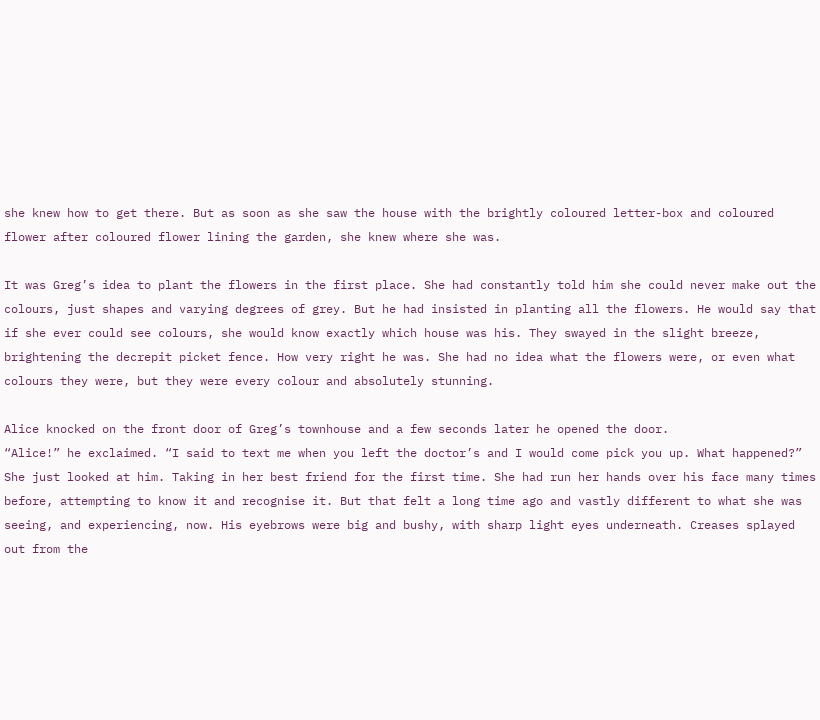she knew how to get there. But as soon as she saw the house with the brightly coloured letter-box and coloured flower after coloured flower lining the garden, she knew where she was.

It was Greg’s idea to plant the flowers in the first place. She had constantly told him she could never make out the colours, just shapes and varying degrees of grey. But he had insisted in planting all the flowers. He would say that if she ever could see colours, she would know exactly which house was his. They swayed in the slight breeze, brightening the decrepit picket fence. How very right he was. She had no idea what the flowers were, or even what colours they were, but they were every colour and absolutely stunning.

Alice knocked on the front door of Greg’s townhouse and a few seconds later he opened the door.
“Alice!” he exclaimed. “I said to text me when you left the doctor’s and I would come pick you up. What happened?”
She just looked at him. Taking in her best friend for the first time. She had run her hands over his face many times before, attempting to know it and recognise it. But that felt a long time ago and vastly different to what she was seeing, and experiencing, now. His eyebrows were big and bushy, with sharp light eyes underneath. Creases splayed out from the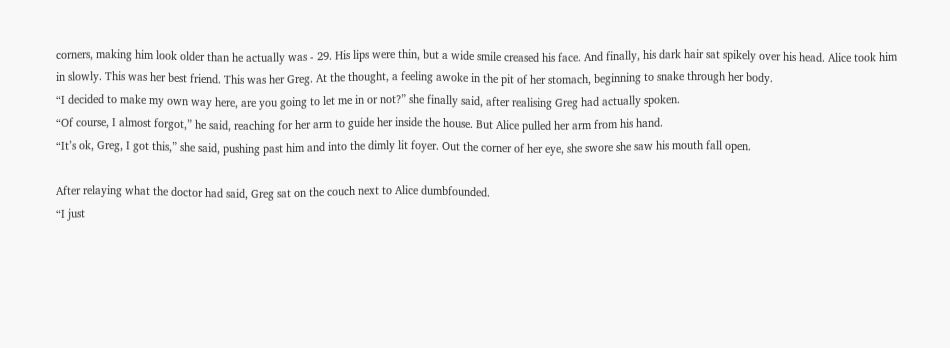corners, making him look older than he actually was - 29. His lips were thin, but a wide smile creased his face. And finally, his dark hair sat spikely over his head. Alice took him in slowly. This was her best friend. This was her Greg. At the thought, a feeling awoke in the pit of her stomach, beginning to snake through her body.
“I decided to make my own way here, are you going to let me in or not?” she finally said, after realising Greg had actually spoken.
“Of course, I almost forgot,” he said, reaching for her arm to guide her inside the house. But Alice pulled her arm from his hand.
“It’s ok, Greg, I got this,” she said, pushing past him and into the dimly lit foyer. Out the corner of her eye, she swore she saw his mouth fall open.

After relaying what the doctor had said, Greg sat on the couch next to Alice dumbfounded.
“I just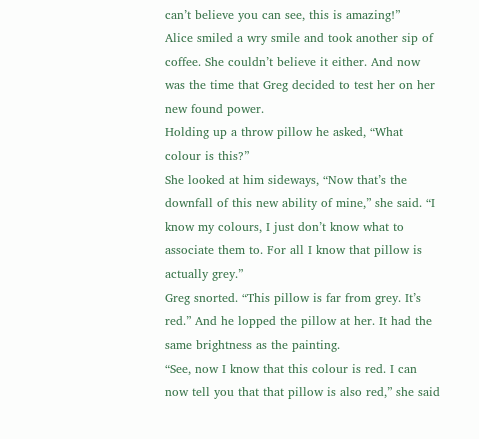can’t believe you can see, this is amazing!”
Alice smiled a wry smile and took another sip of coffee. She couldn’t believe it either. And now was the time that Greg decided to test her on her new found power.
Holding up a throw pillow he asked, “What colour is this?”
She looked at him sideways, “Now that’s the downfall of this new ability of mine,” she said. “I know my colours, I just don’t know what to associate them to. For all I know that pillow is actually grey.”
Greg snorted. “This pillow is far from grey. It’s red.” And he lopped the pillow at her. It had the same brightness as the painting.
“See, now I know that this colour is red. I can now tell you that that pillow is also red,” she said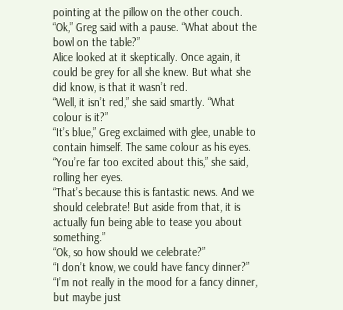pointing at the pillow on the other couch.
“Ok,” Greg said with a pause. “What about the bowl on the table?”
Alice looked at it skeptically. Once again, it could be grey for all she knew. But what she did know, is that it wasn’t red.
“Well, it isn’t red,” she said smartly. “What colour is it?”
“It’s blue,” Greg exclaimed with glee, unable to contain himself. The same colour as his eyes.
“You’re far too excited about this,” she said, rolling her eyes.
“That’s because this is fantastic news. And we should celebrate! But aside from that, it is actually fun being able to tease you about something.”
“Ok, so how should we celebrate?”
“I don’t know, we could have fancy dinner?”
“I’m not really in the mood for a fancy dinner, but maybe just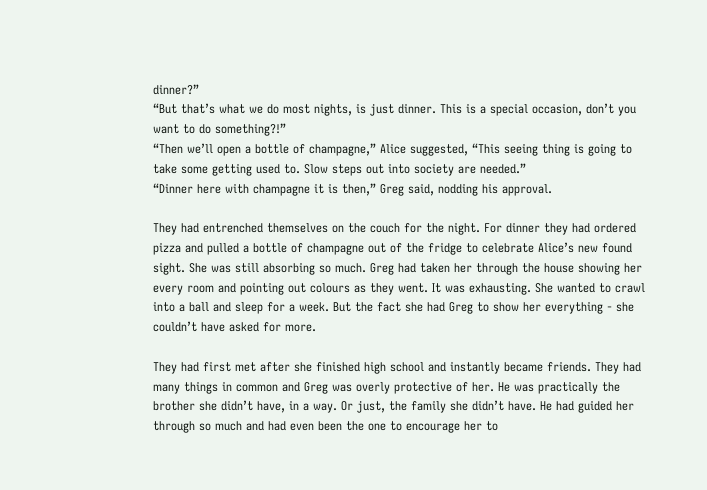dinner?”
“But that’s what we do most nights, is just dinner. This is a special occasion, don’t you want to do something?!”
“Then we’ll open a bottle of champagne,” Alice suggested, “This seeing thing is going to take some getting used to. Slow steps out into society are needed.”
“Dinner here with champagne it is then,” Greg said, nodding his approval.

They had entrenched themselves on the couch for the night. For dinner they had ordered pizza and pulled a bottle of champagne out of the fridge to celebrate Alice’s new found sight. She was still absorbing so much. Greg had taken her through the house showing her every room and pointing out colours as they went. It was exhausting. She wanted to crawl into a ball and sleep for a week. But the fact she had Greg to show her everything - she couldn’t have asked for more.

They had first met after she finished high school and instantly became friends. They had many things in common and Greg was overly protective of her. He was practically the brother she didn’t have, in a way. Or just, the family she didn’t have. He had guided her through so much and had even been the one to encourage her to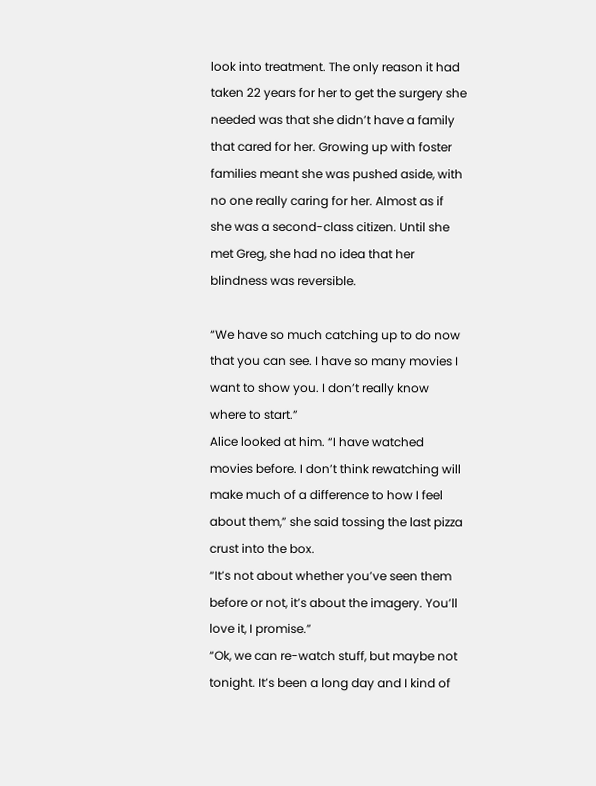look into treatment. The only reason it had taken 22 years for her to get the surgery she needed was that she didn’t have a family that cared for her. Growing up with foster families meant she was pushed aside, with no one really caring for her. Almost as if she was a second-class citizen. Until she met Greg, she had no idea that her blindness was reversible.

“We have so much catching up to do now that you can see. I have so many movies I want to show you. I don’t really know where to start.”
Alice looked at him. “I have watched movies before. I don’t think rewatching will make much of a difference to how I feel about them,” she said tossing the last pizza crust into the box.
“It’s not about whether you’ve seen them before or not, it’s about the imagery. You’ll love it, I promise.”
“Ok, we can re-watch stuff, but maybe not tonight. It’s been a long day and I kind of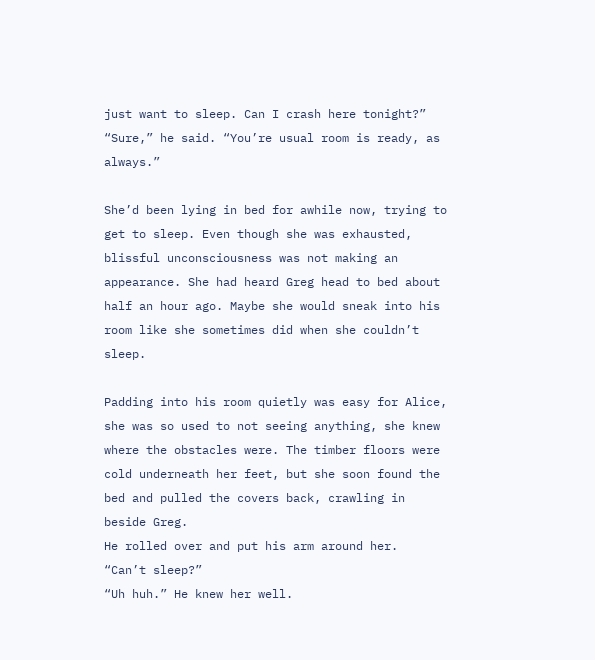just want to sleep. Can I crash here tonight?”
“Sure,” he said. “You’re usual room is ready, as always.”

She’d been lying in bed for awhile now, trying to get to sleep. Even though she was exhausted, blissful unconsciousness was not making an appearance. She had heard Greg head to bed about half an hour ago. Maybe she would sneak into his room like she sometimes did when she couldn’t sleep.

Padding into his room quietly was easy for Alice, she was so used to not seeing anything, she knew where the obstacles were. The timber floors were cold underneath her feet, but she soon found the bed and pulled the covers back, crawling in beside Greg.
He rolled over and put his arm around her.
“Can’t sleep?”
“Uh huh.” He knew her well.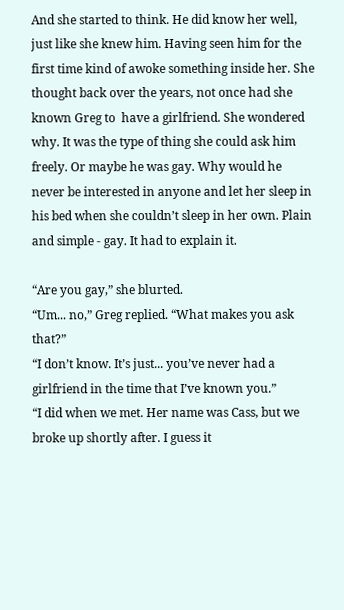And she started to think. He did know her well, just like she knew him. Having seen him for the first time kind of awoke something inside her. She thought back over the years, not once had she known Greg to  have a girlfriend. She wondered why. It was the type of thing she could ask him freely. Or maybe he was gay. Why would he never be interested in anyone and let her sleep in his bed when she couldn’t sleep in her own. Plain and simple - gay. It had to explain it.

“Are you gay,” she blurted.
“Um... no,” Greg replied. “What makes you ask that?”
“I don’t know. It’s just... you’ve never had a girlfriend in the time that I’ve known you.”
“I did when we met. Her name was Cass, but we broke up shortly after. I guess it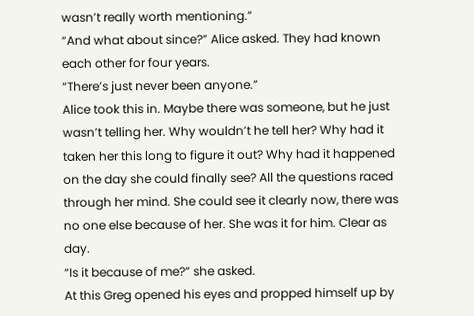wasn’t really worth mentioning.”
“And what about since?” Alice asked. They had known each other for four years.
“There’s just never been anyone.”
Alice took this in. Maybe there was someone, but he just wasn’t telling her. Why wouldn’t he tell her? Why had it taken her this long to figure it out? Why had it happened on the day she could finally see? All the questions raced through her mind. She could see it clearly now, there was no one else because of her. She was it for him. Clear as day.
“Is it because of me?” she asked.
At this Greg opened his eyes and propped himself up by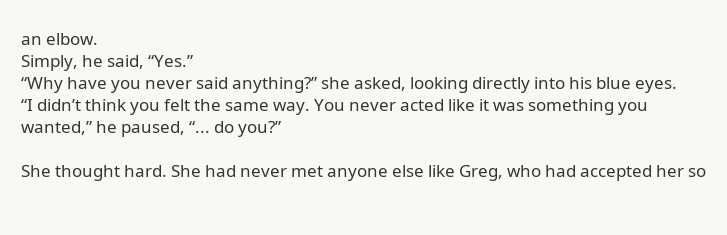an elbow.
Simply, he said, “Yes.”
“Why have you never said anything?” she asked, looking directly into his blue eyes.
“I didn’t think you felt the same way. You never acted like it was something you wanted,” he paused, “... do you?”

She thought hard. She had never met anyone else like Greg, who had accepted her so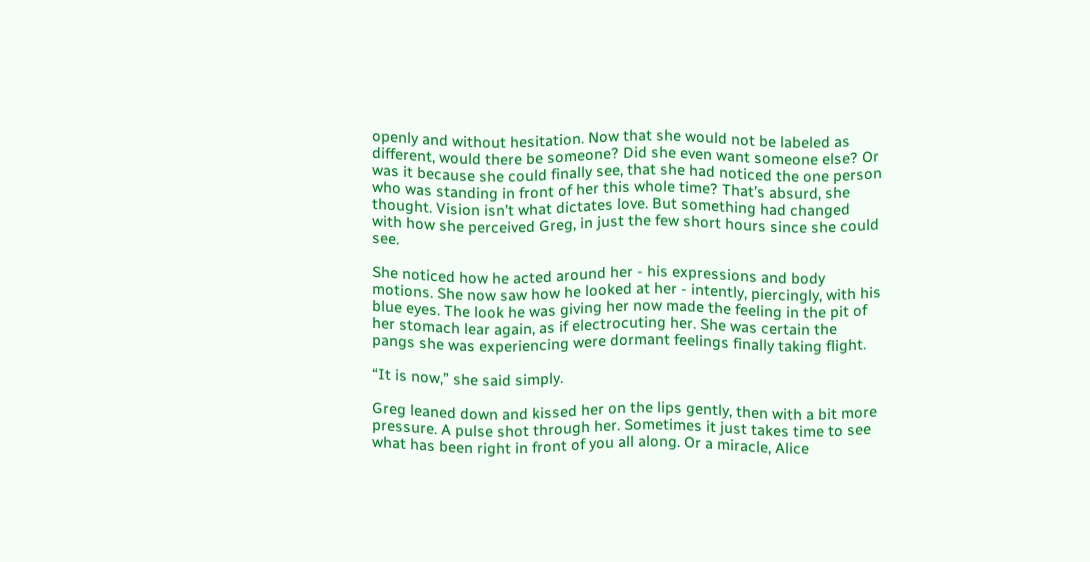openly and without hesitation. Now that she would not be labeled as different, would there be someone? Did she even want someone else? Or was it because she could finally see, that she had noticed the one person who was standing in front of her this whole time? That’s absurd, she thought. Vision isn’t what dictates love. But something had changed with how she perceived Greg, in just the few short hours since she could see.

She noticed how he acted around her - his expressions and body motions. She now saw how he looked at her - intently, piercingly, with his blue eyes. The look he was giving her now made the feeling in the pit of her stomach lear again, as if electrocuting her. She was certain the pangs she was experiencing were dormant feelings finally taking flight.

“It is now,” she said simply.

Greg leaned down and kissed her on the lips gently, then with a bit more pressure. A pulse shot through her. Sometimes it just takes time to see what has been right in front of you all along. Or a miracle, Alice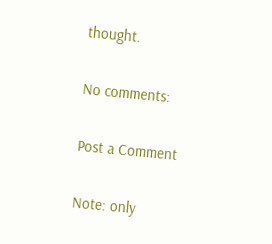thought.

No comments:

Post a Comment

Note: only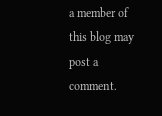a member of this blog may post a comment.